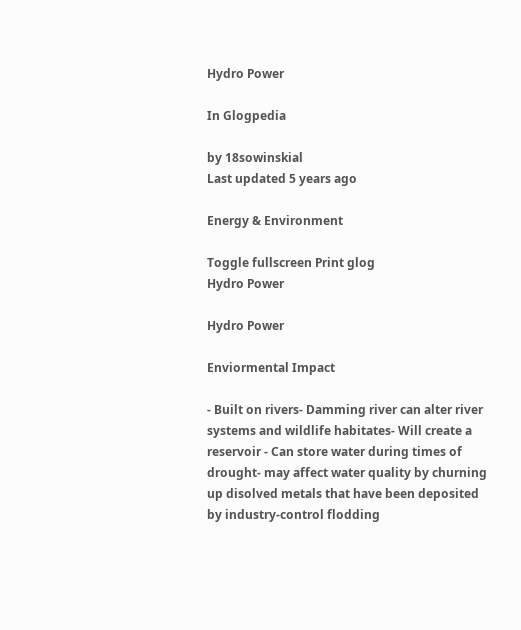Hydro Power

In Glogpedia

by 18sowinskial
Last updated 5 years ago

Energy & Environment

Toggle fullscreen Print glog
Hydro Power

Hydro Power

Enviormental Impact

- Built on rivers- Damming river can alter river systems and wildlife habitates- Will create a reservoir - Can store water during times of drought- may affect water quality by churning up disolved metals that have been deposited by industry-control flodding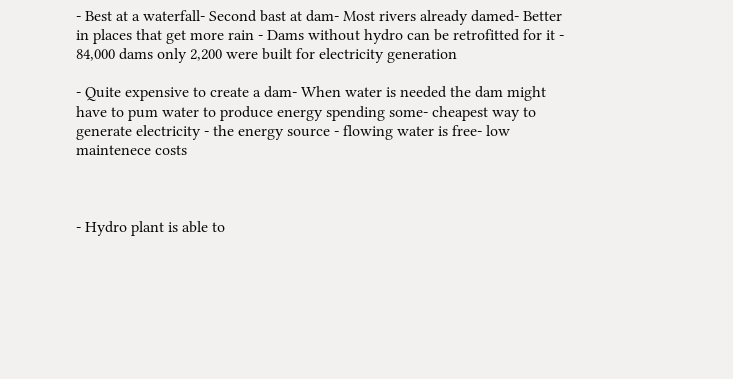- Best at a waterfall- Second bast at dam- Most rivers already damed- Better in places that get more rain - Dams without hydro can be retrofitted for it - 84,000 dams only 2,200 were built for electricity generation

- Quite expensive to create a dam- When water is needed the dam might have to pum water to produce energy spending some- cheapest way to generate electricity - the energy source - flowing water is free- low maintenece costs



- Hydro plant is able to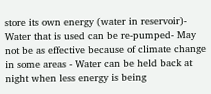store its own energy (water in reservoir)- Water that is used can be re-pumped- May not be as effective because of climate change in some areas - Water can be held back at night when less energy is being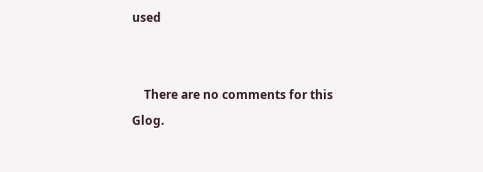used


    There are no comments for this Glog.